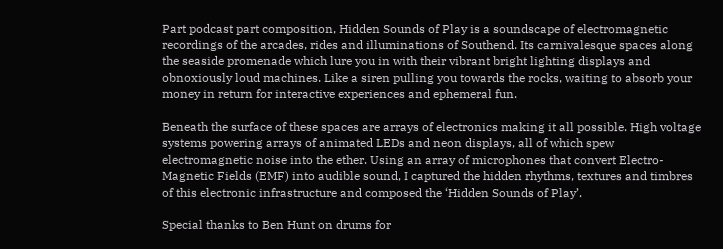Part podcast part composition, Hidden Sounds of Play is a soundscape of electromagnetic recordings of the arcades, rides and illuminations of Southend. Its carnivalesque spaces along the seaside promenade which lure you in with their vibrant bright lighting displays and obnoxiously loud machines. Like a siren pulling you towards the rocks, waiting to absorb your money in return for interactive experiences and ephemeral fun.

Beneath the surface of these spaces are arrays of electronics making it all possible. High voltage systems powering arrays of animated LEDs and neon displays, all of which spew electromagnetic noise into the ether. Using an array of microphones that convert Electro-Magnetic Fields (EMF) into audible sound, I captured the hidden rhythms, textures and timbres of this electronic infrastructure and composed the ‘Hidden Sounds of Play’.

Special thanks to Ben Hunt on drums for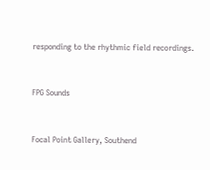responding to the rhythmic field recordings.


FPG Sounds


Focal Point Gallery, Southend